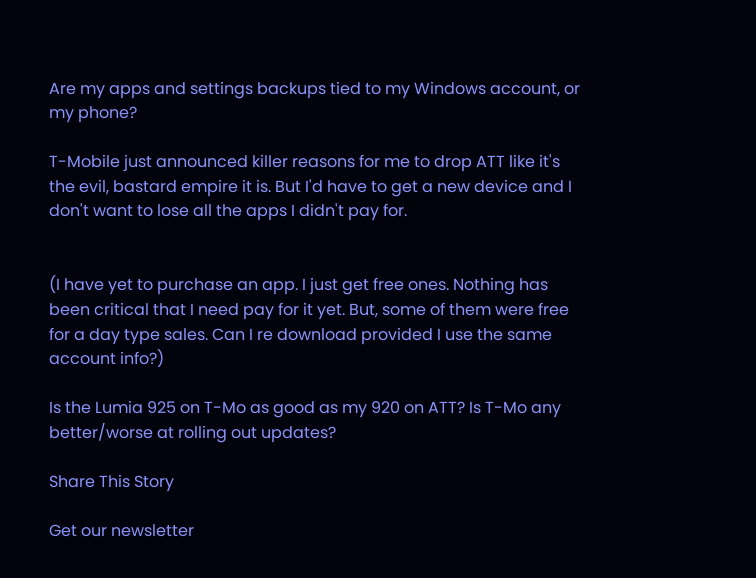Are my apps and settings backups tied to my Windows account, or my phone?

T-Mobile just announced killer reasons for me to drop ATT like it's the evil, bastard empire it is. But I'd have to get a new device and I don't want to lose all the apps I didn't pay for.


(I have yet to purchase an app. I just get free ones. Nothing has been critical that I need pay for it yet. But, some of them were free for a day type sales. Can I re download provided I use the same account info?)

Is the Lumia 925 on T-Mo as good as my 920 on ATT? Is T-Mo any better/worse at rolling out updates?

Share This Story

Get our newsletter